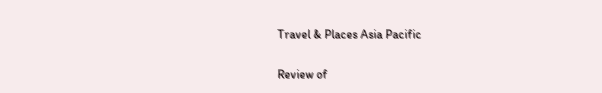Travel & Places Asia Pacific

Review of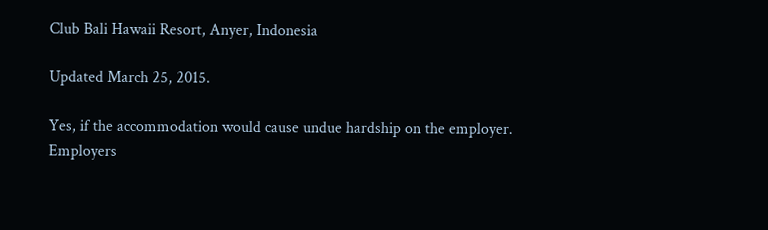Club Bali Hawaii Resort, Anyer, Indonesia

Updated March 25, 2015.

Yes, if the accommodation would cause undue hardship on the employer. Employers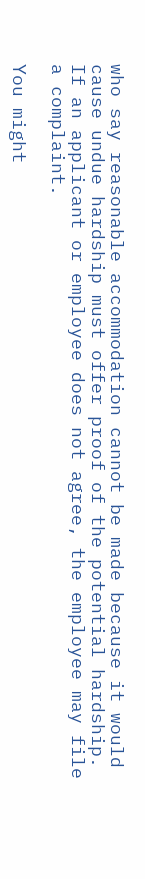who say reasonable accommodation cannot be made because it would cause undue hardship must offer proof of the potential hardship. If an applicant or employee does not agree, the employee may file a complaint.

You might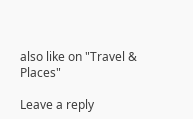also like on "Travel & Places"

Leave a reply